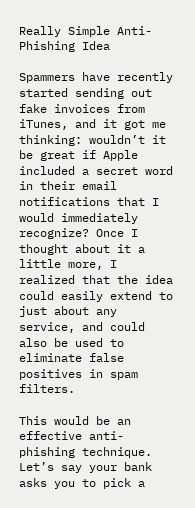Really Simple Anti-Phishing Idea

Spammers have recently started sending out fake invoices from iTunes, and it got me thinking: wouldn’t it be great if Apple included a secret word in their email notifications that I would immediately recognize? Once I thought about it a little more, I realized that the idea could easily extend to just about any service, and could also be used to eliminate false positives in spam filters.

This would be an effective anti-phishing technique. Let’s say your bank asks you to pick a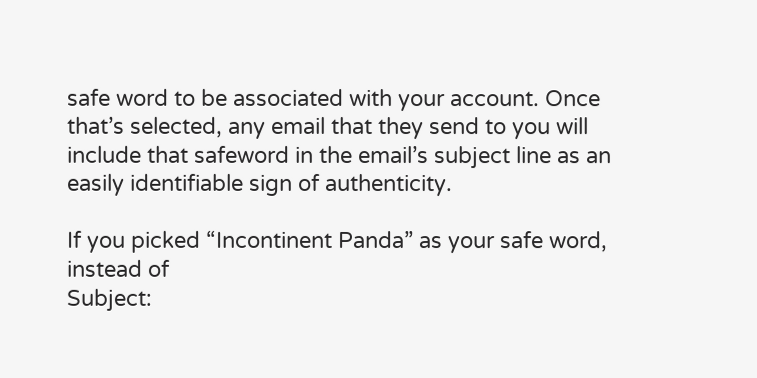safe word to be associated with your account. Once that’s selected, any email that they send to you will include that safeword in the email’s subject line as an easily identifiable sign of authenticity.

If you picked “Incontinent Panda” as your safe word, instead of
Subject: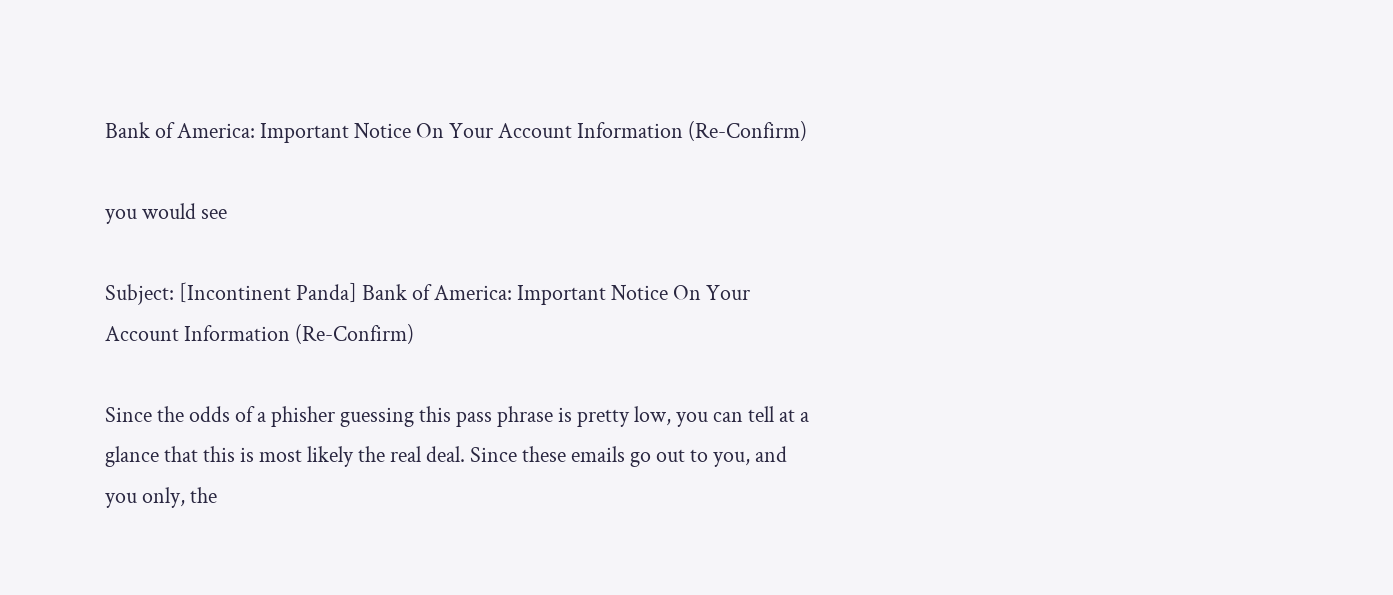Bank of America: Important Notice On Your Account Information (Re-Confirm)

you would see

Subject: [Incontinent Panda] Bank of America: Important Notice On Your Account Information (Re-Confirm)

Since the odds of a phisher guessing this pass phrase is pretty low, you can tell at a glance that this is most likely the real deal. Since these emails go out to you, and you only, the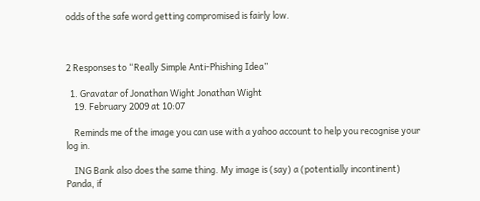odds of the safe word getting compromised is fairly low.



2 Responses to “Really Simple Anti-Phishing Idea”

  1. Gravatar of Jonathan Wight Jonathan Wight
    19. February 2009 at 10:07

    Reminds me of the image you can use with a yahoo account to help you recognise your log in.

    ING Bank also does the same thing. My image is (say) a (potentially incontinent) Panda, if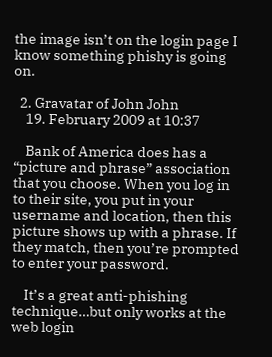the image isn’t on the login page I know something phishy is going on.

  2. Gravatar of John John
    19. February 2009 at 10:37

    Bank of America does has a “picture and phrase” association that you choose. When you log in to their site, you put in your username and location, then this picture shows up with a phrase. If they match, then you’re prompted to enter your password.

    It’s a great anti-phishing technique…but only works at the web login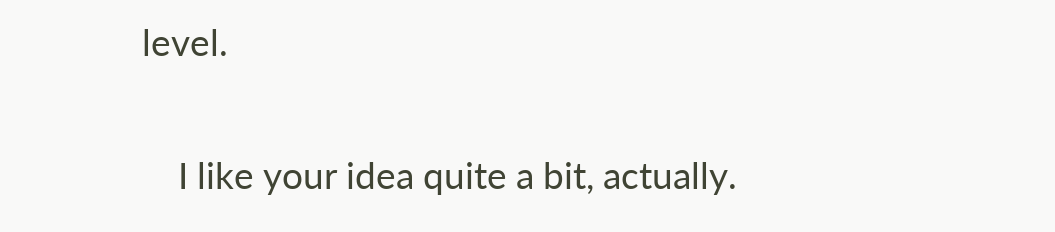level.

    I like your idea quite a bit, actually.